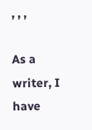, , ,

As a writer, I have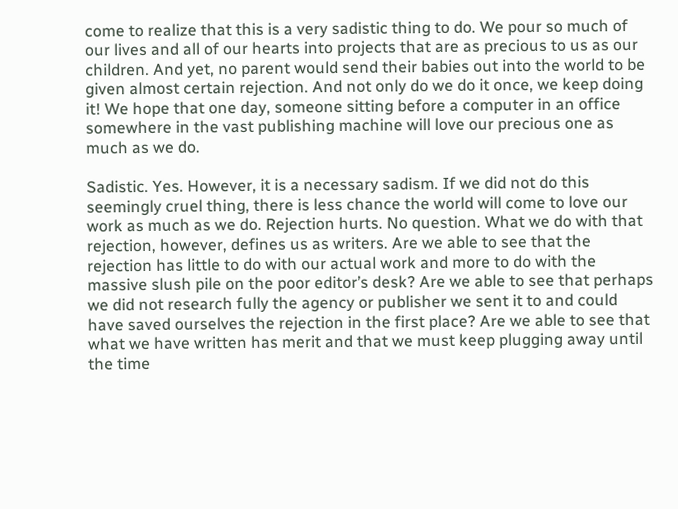come to realize that this is a very sadistic thing to do. We pour so much of our lives and all of our hearts into projects that are as precious to us as our children. And yet, no parent would send their babies out into the world to be given almost certain rejection. And not only do we do it once, we keep doing it! We hope that one day, someone sitting before a computer in an office somewhere in the vast publishing machine will love our precious one as much as we do.

Sadistic. Yes. However, it is a necessary sadism. If we did not do this seemingly cruel thing, there is less chance the world will come to love our work as much as we do. Rejection hurts. No question. What we do with that rejection, however, defines us as writers. Are we able to see that the rejection has little to do with our actual work and more to do with the massive slush pile on the poor editor’s desk? Are we able to see that perhaps we did not research fully the agency or publisher we sent it to and could have saved ourselves the rejection in the first place? Are we able to see that what we have written has merit and that we must keep plugging away until the time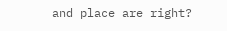and place are right?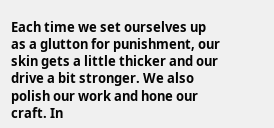Each time we set ourselves up as a glutton for punishment, our skin gets a little thicker and our drive a bit stronger. We also polish our work and hone our craft. In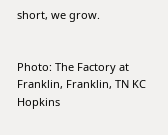short, we grow.


Photo: The Factory at Franklin, Franklin, TN KC Hopkins